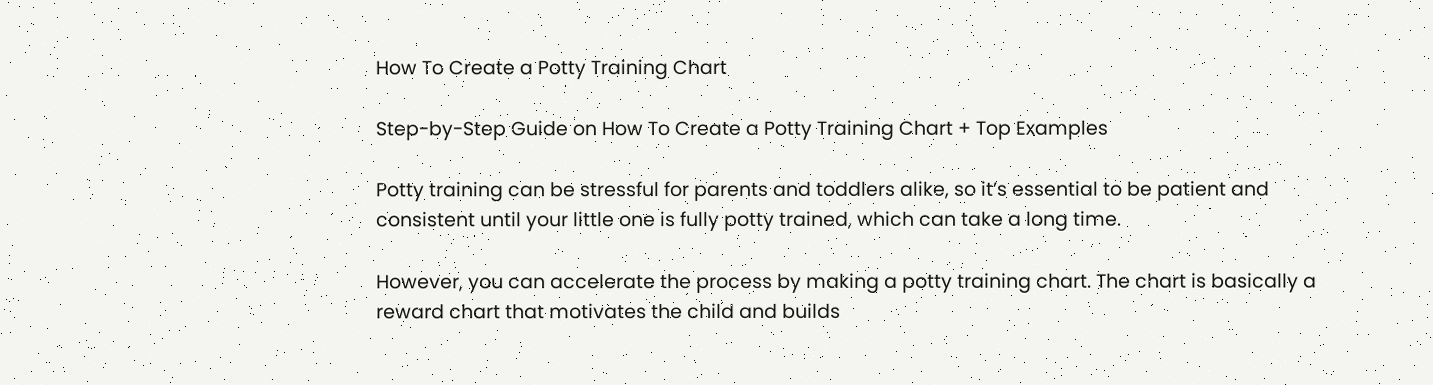How To Create a Potty Training Chart

Step-by-Step Guide on How To Create a Potty Training Chart + Top Examples

Potty training can be stressful for parents and toddlers alike, so it’s essential to be patient and consistent until your little one is fully potty trained, which can take a long time.

However, you can accelerate the process by making a potty training chart. The chart is basically a reward chart that motivates the child and builds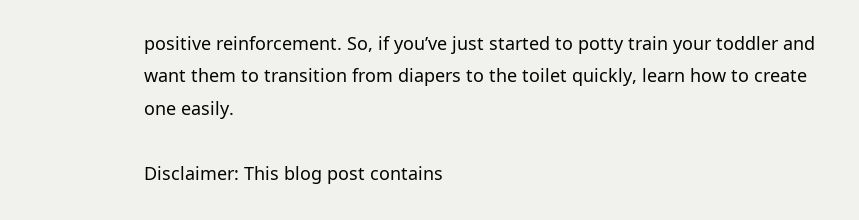positive reinforcement. So, if you’ve just started to potty train your toddler and want them to transition from diapers to the toilet quickly, learn how to create one easily.

Disclaimer: This blog post contains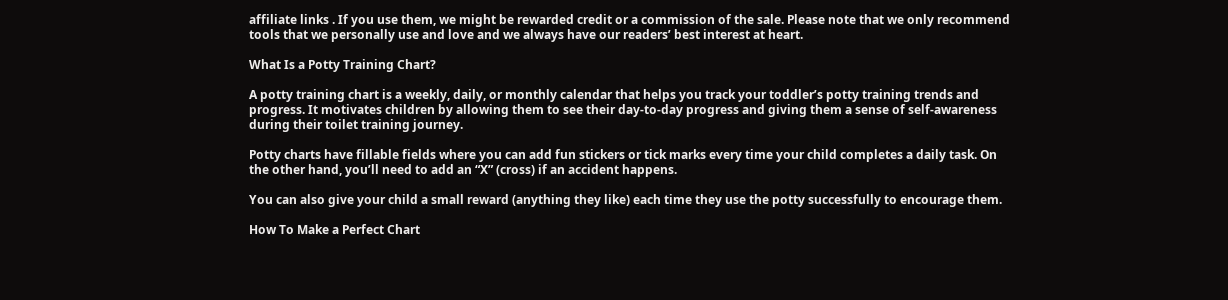affiliate links . If you use them, we might be rewarded credit or a commission of the sale. Please note that we only recommend tools that we personally use and love and we always have our readers’ best interest at heart.

What Is a Potty Training Chart?

A potty training chart is a weekly, daily, or monthly calendar that helps you track your toddler’s potty training trends and progress. It motivates children by allowing them to see their day-to-day progress and giving them a sense of self-awareness during their toilet training journey.

Potty charts have fillable fields where you can add fun stickers or tick marks every time your child completes a daily task. On the other hand, you’ll need to add an “X” (cross) if an accident happens.

You can also give your child a small reward (anything they like) each time they use the potty successfully to encourage them.

How To Make a Perfect Chart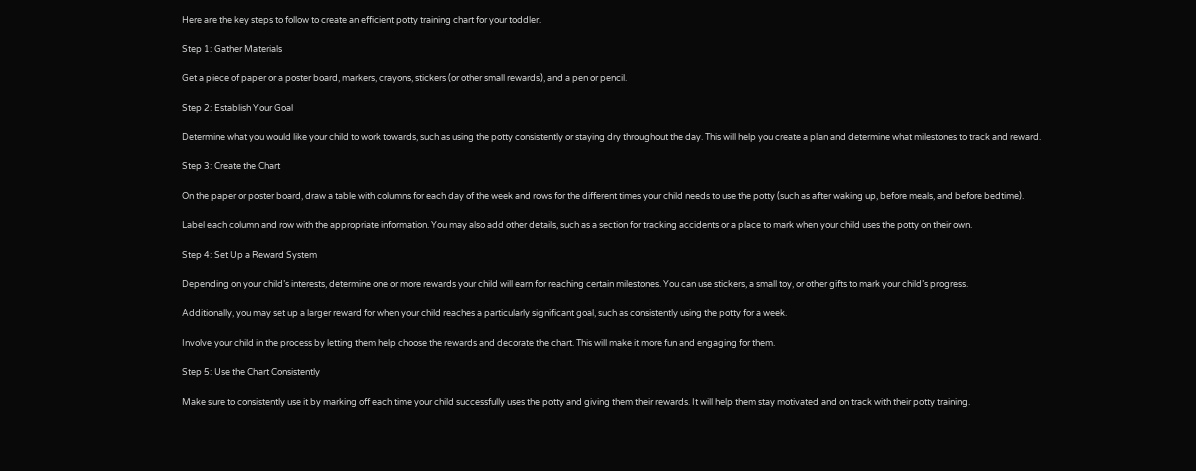Here are the key steps to follow to create an efficient potty training chart for your toddler.

Step 1: Gather Materials

Get a piece of paper or a poster board, markers, crayons, stickers (or other small rewards), and a pen or pencil.

Step 2: Establish Your Goal

Determine what you would like your child to work towards, such as using the potty consistently or staying dry throughout the day. This will help you create a plan and determine what milestones to track and reward.

Step 3: Create the Chart

On the paper or poster board, draw a table with columns for each day of the week and rows for the different times your child needs to use the potty (such as after waking up, before meals, and before bedtime).

Label each column and row with the appropriate information. You may also add other details, such as a section for tracking accidents or a place to mark when your child uses the potty on their own.

Step 4: Set Up a Reward System

Depending on your child’s interests, determine one or more rewards your child will earn for reaching certain milestones. You can use stickers, a small toy, or other gifts to mark your child’s progress.

Additionally, you may set up a larger reward for when your child reaches a particularly significant goal, such as consistently using the potty for a week.

Involve your child in the process by letting them help choose the rewards and decorate the chart. This will make it more fun and engaging for them.

Step 5: Use the Chart Consistently

Make sure to consistently use it by marking off each time your child successfully uses the potty and giving them their rewards. It will help them stay motivated and on track with their potty training.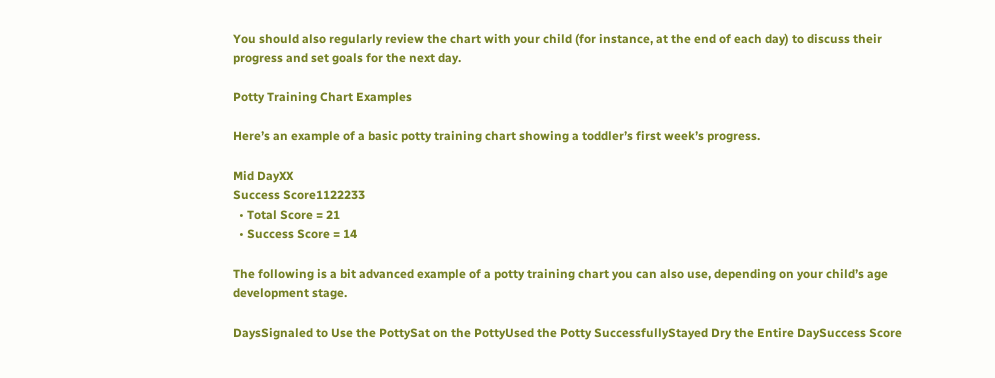You should also regularly review the chart with your child (for instance, at the end of each day) to discuss their progress and set goals for the next day.

Potty Training Chart Examples

Here’s an example of a basic potty training chart showing a toddler’s first week’s progress.

Mid DayXX
Success Score1122233
  • Total Score = 21
  • Success Score = 14

The following is a bit advanced example of a potty training chart you can also use, depending on your child’s age development stage.

DaysSignaled to Use the PottySat on the PottyUsed the Potty SuccessfullyStayed Dry the Entire DaySuccess Score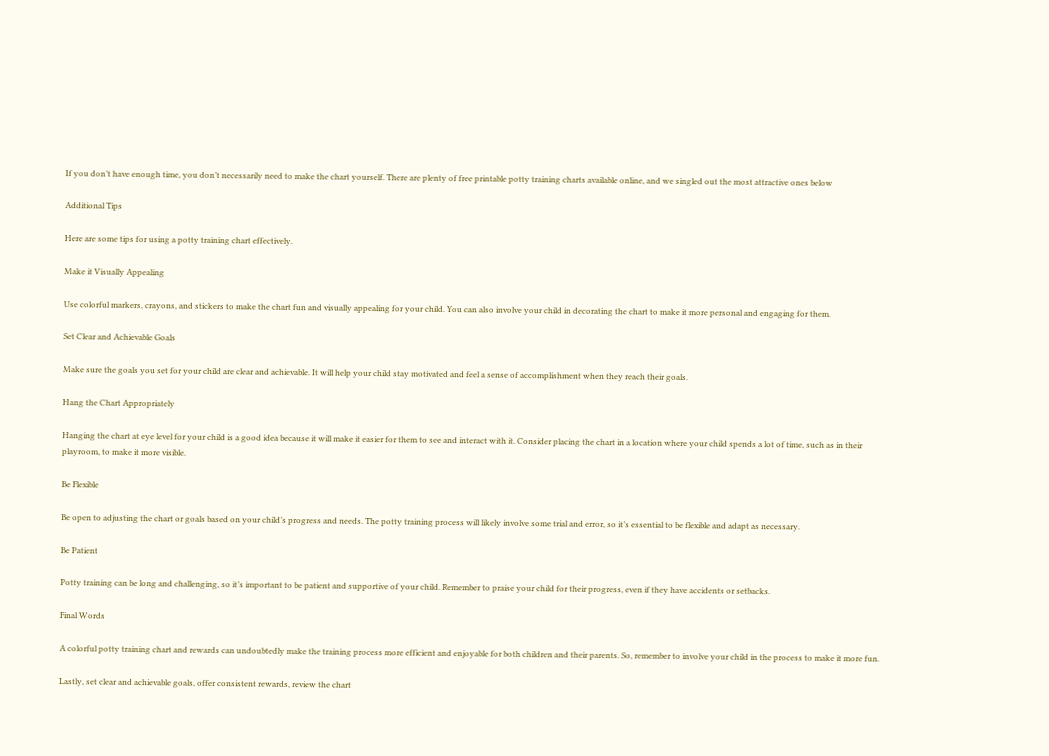If you don’t have enough time, you don’t necessarily need to make the chart yourself. There are plenty of free printable potty training charts available online, and we singled out the most attractive ones below

Additional Tips

Here are some tips for using a potty training chart effectively.

Make it Visually Appealing

Use colorful markers, crayons, and stickers to make the chart fun and visually appealing for your child. You can also involve your child in decorating the chart to make it more personal and engaging for them.

Set Clear and Achievable Goals

Make sure the goals you set for your child are clear and achievable. It will help your child stay motivated and feel a sense of accomplishment when they reach their goals.

Hang the Chart Appropriately

Hanging the chart at eye level for your child is a good idea because it will make it easier for them to see and interact with it. Consider placing the chart in a location where your child spends a lot of time, such as in their playroom, to make it more visible.

Be Flexible

Be open to adjusting the chart or goals based on your child’s progress and needs. The potty training process will likely involve some trial and error, so it’s essential to be flexible and adapt as necessary.

Be Patient

Potty training can be long and challenging, so it’s important to be patient and supportive of your child. Remember to praise your child for their progress, even if they have accidents or setbacks.

Final Words

A colorful potty training chart and rewards can undoubtedly make the training process more efficient and enjoyable for both children and their parents. So, remember to involve your child in the process to make it more fun.

Lastly, set clear and achievable goals, offer consistent rewards, review the chart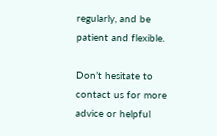regularly, and be patient and flexible.

Don’t hesitate to contact us for more advice or helpful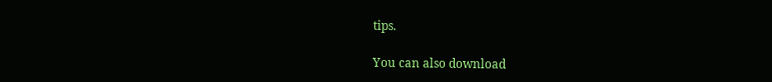tips.

You can also download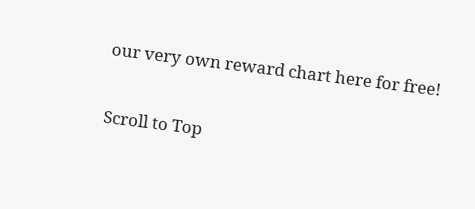our very own reward chart here for free!

Scroll to Top